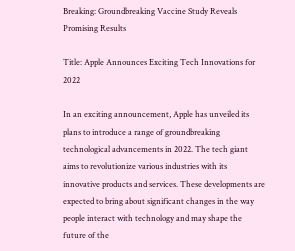Breaking: Groundbreaking Vaccine Study Reveals Promising Results

Title: Apple Announces Exciting Tech Innovations for 2022

In an exciting announcement, Apple has unveiled its plans to introduce a range of groundbreaking technological advancements in 2022. The tech giant aims to revolutionize various industries with its innovative products and services. These developments are expected to bring about significant changes in the way people interact with technology and may shape the future of the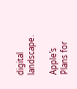digital landscape.

Apple’s Plans for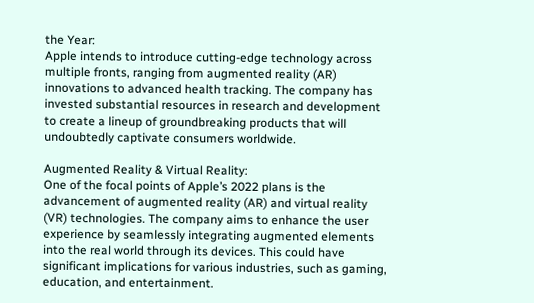the Year:
Apple intends to introduce cutting-edge technology across multiple fronts, ranging from augmented reality (AR) innovations to advanced health tracking. The company has invested substantial resources in research and development to create a lineup of groundbreaking products that will undoubtedly captivate consumers worldwide.

Augmented Reality & Virtual Reality:
One of the focal points of Apple’s 2022 plans is the advancement of augmented reality (AR) and virtual reality (VR) technologies. The company aims to enhance the user experience by seamlessly integrating augmented elements into the real world through its devices. This could have significant implications for various industries, such as gaming, education, and entertainment.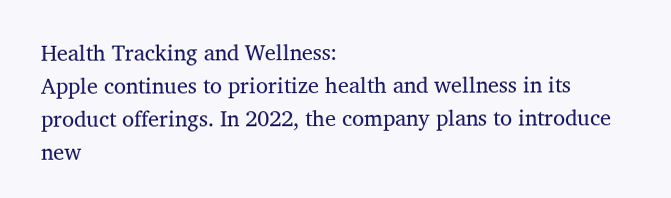Health Tracking and Wellness:
Apple continues to prioritize health and wellness in its product offerings. In 2022, the company plans to introduce new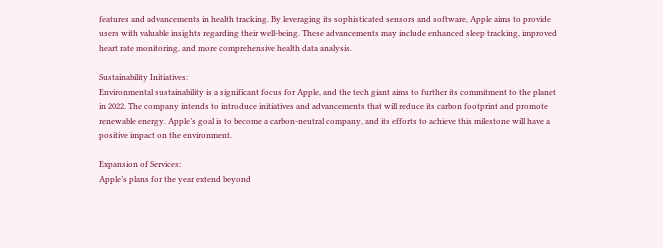features and advancements in health tracking. By leveraging its sophisticated sensors and software, Apple aims to provide users with valuable insights regarding their well-being. These advancements may include enhanced sleep tracking, improved heart rate monitoring, and more comprehensive health data analysis.

Sustainability Initiatives:
Environmental sustainability is a significant focus for Apple, and the tech giant aims to further its commitment to the planet in 2022. The company intends to introduce initiatives and advancements that will reduce its carbon footprint and promote renewable energy. Apple’s goal is to become a carbon-neutral company, and its efforts to achieve this milestone will have a positive impact on the environment.

Expansion of Services:
Apple’s plans for the year extend beyond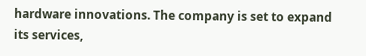hardware innovations. The company is set to expand its services,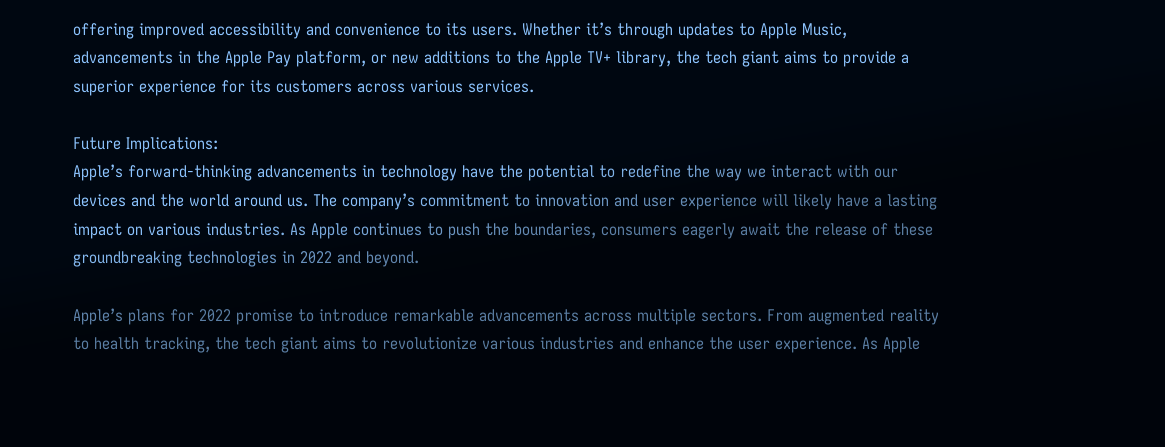offering improved accessibility and convenience to its users. Whether it’s through updates to Apple Music, advancements in the Apple Pay platform, or new additions to the Apple TV+ library, the tech giant aims to provide a superior experience for its customers across various services.

Future Implications:
Apple’s forward-thinking advancements in technology have the potential to redefine the way we interact with our devices and the world around us. The company’s commitment to innovation and user experience will likely have a lasting impact on various industries. As Apple continues to push the boundaries, consumers eagerly await the release of these groundbreaking technologies in 2022 and beyond.

Apple’s plans for 2022 promise to introduce remarkable advancements across multiple sectors. From augmented reality to health tracking, the tech giant aims to revolutionize various industries and enhance the user experience. As Apple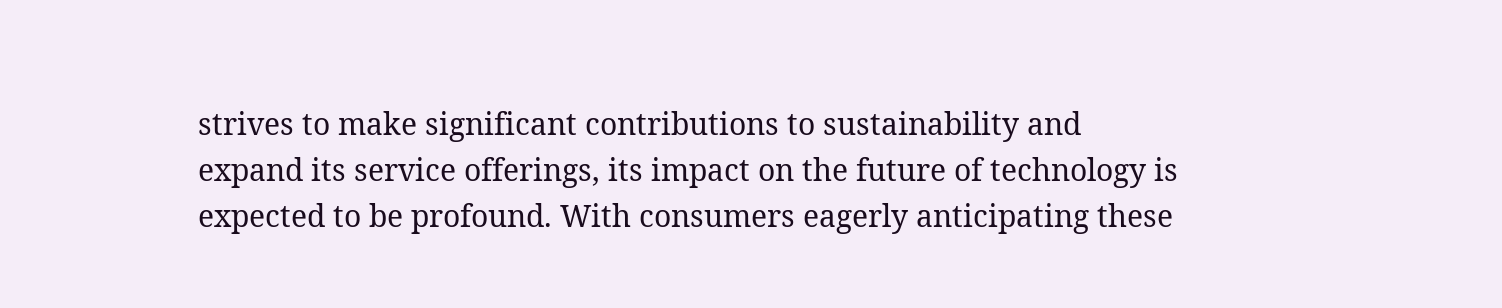strives to make significant contributions to sustainability and expand its service offerings, its impact on the future of technology is expected to be profound. With consumers eagerly anticipating these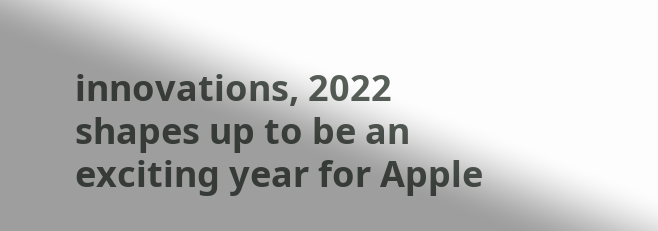innovations, 2022 shapes up to be an exciting year for Apple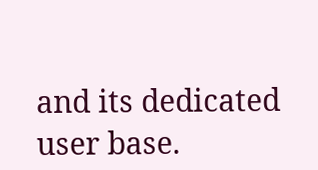and its dedicated user base.